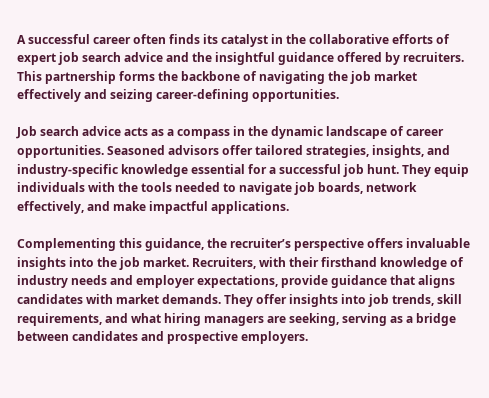A successful career often finds its catalyst in the collaborative efforts of expert job search advice and the insightful guidance offered by recruiters. This partnership forms the backbone of navigating the job market effectively and seizing career-defining opportunities.

Job search advice acts as a compass in the dynamic landscape of career opportunities. Seasoned advisors offer tailored strategies, insights, and industry-specific knowledge essential for a successful job hunt. They equip individuals with the tools needed to navigate job boards, network effectively, and make impactful applications.

Complementing this guidance, the recruiter’s perspective offers invaluable insights into the job market. Recruiters, with their firsthand knowledge of industry needs and employer expectations, provide guidance that aligns candidates with market demands. They offer insights into job trends, skill requirements, and what hiring managers are seeking, serving as a bridge between candidates and prospective employers.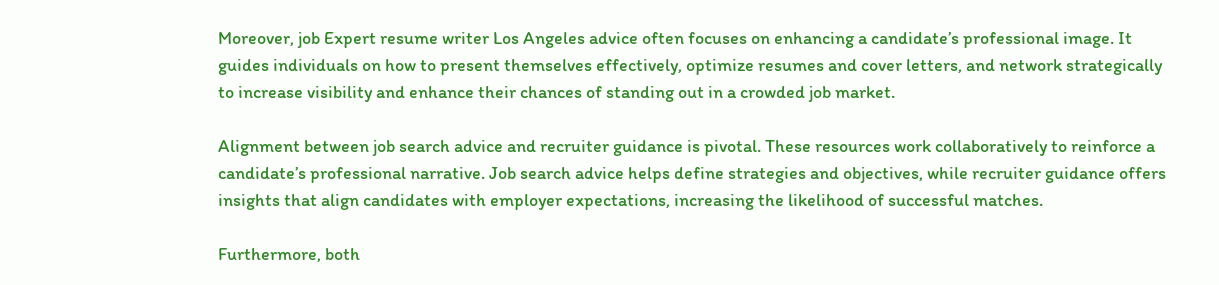Moreover, job Expert resume writer Los Angeles advice often focuses on enhancing a candidate’s professional image. It guides individuals on how to present themselves effectively, optimize resumes and cover letters, and network strategically to increase visibility and enhance their chances of standing out in a crowded job market.

Alignment between job search advice and recruiter guidance is pivotal. These resources work collaboratively to reinforce a candidate’s professional narrative. Job search advice helps define strategies and objectives, while recruiter guidance offers insights that align candidates with employer expectations, increasing the likelihood of successful matches.

Furthermore, both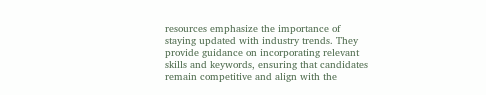resources emphasize the importance of staying updated with industry trends. They provide guidance on incorporating relevant skills and keywords, ensuring that candidates remain competitive and align with the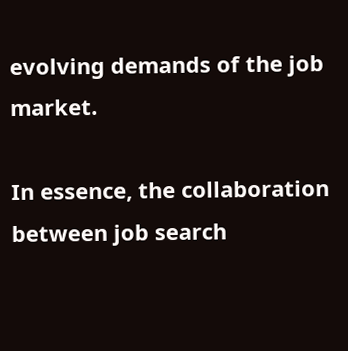evolving demands of the job market.

In essence, the collaboration between job search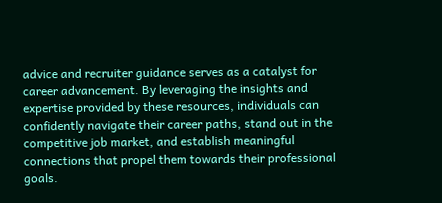advice and recruiter guidance serves as a catalyst for career advancement. By leveraging the insights and expertise provided by these resources, individuals can confidently navigate their career paths, stand out in the competitive job market, and establish meaningful connections that propel them towards their professional goals.